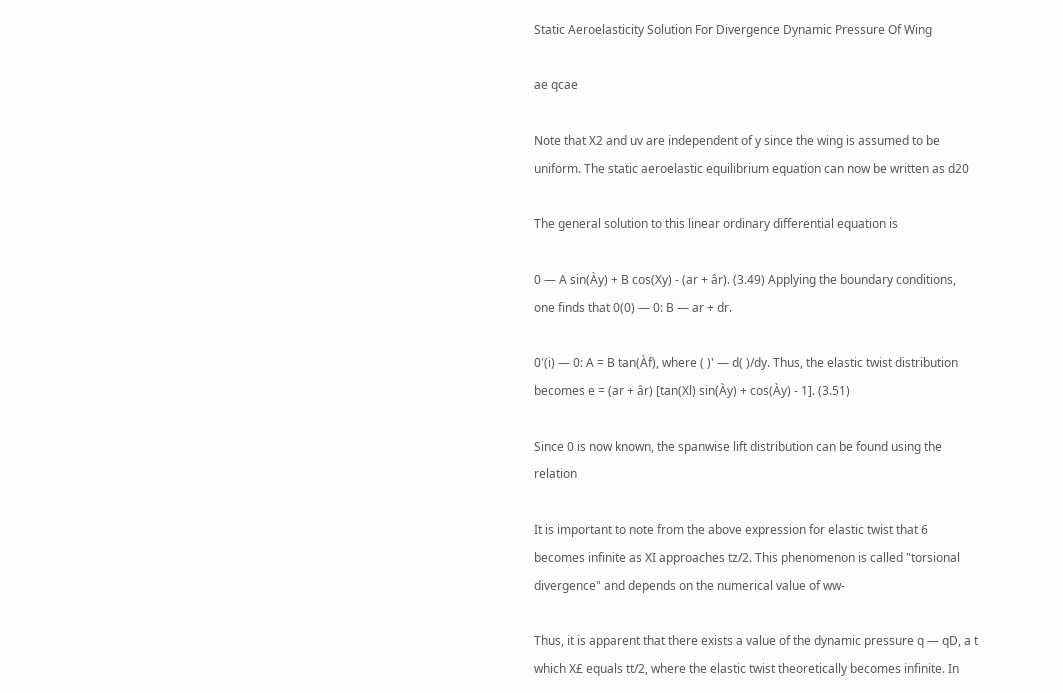Static Aeroelasticity Solution For Divergence Dynamic Pressure Of Wing

ae qcae

Note that X2 and uv are independent of y since the wing is assumed to be uniform. The static aeroelastic equilibrium equation can now be written as d20

The general solution to this linear ordinary differential equation is

0 — A sin(Ày) + B cos(Xy) - (ar + âr). (3.49) Applying the boundary conditions, one finds that 0(0) — 0: B — ar + dr.

0'(i) — 0: A = B tan(Àf), where ( )' — d( )/dy. Thus, the elastic twist distribution becomes e = (ar + âr) [tan(Xl) sin(Ày) + cos(Ày) - 1]. (3.51)

Since 0 is now known, the spanwise lift distribution can be found using the relation

It is important to note from the above expression for elastic twist that 6 becomes infinite as XI approaches tz/2. This phenomenon is called "torsional divergence" and depends on the numerical value of ww-

Thus, it is apparent that there exists a value of the dynamic pressure q — qD, a t which X£ equals tt/2, where the elastic twist theoretically becomes infinite. In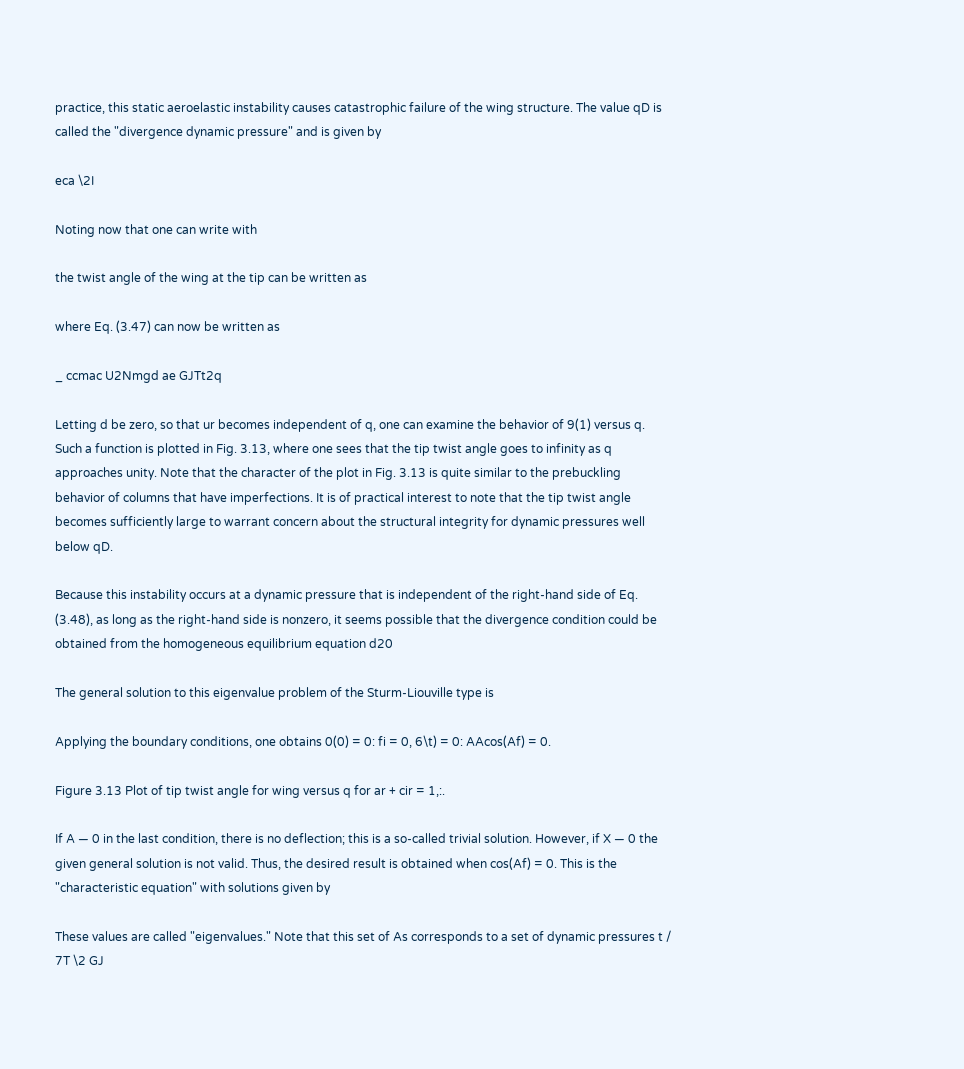practice, this static aeroelastic instability causes catastrophic failure of the wing structure. The value qD is called the "divergence dynamic pressure" and is given by

eca \2I

Noting now that one can write with

the twist angle of the wing at the tip can be written as

where Eq. (3.47) can now be written as

_ ccmac U2Nmgd ae GJTt2q

Letting d be zero, so that ur becomes independent of q, one can examine the behavior of 9(1) versus q. Such a function is plotted in Fig. 3.13, where one sees that the tip twist angle goes to infinity as q approaches unity. Note that the character of the plot in Fig. 3.13 is quite similar to the prebuckling behavior of columns that have imperfections. It is of practical interest to note that the tip twist angle becomes sufficiently large to warrant concern about the structural integrity for dynamic pressures well below qD.

Because this instability occurs at a dynamic pressure that is independent of the right-hand side of Eq. (3.48), as long as the right-hand side is nonzero, it seems possible that the divergence condition could be obtained from the homogeneous equilibrium equation d20

The general solution to this eigenvalue problem of the Sturm-Liouville type is

Applying the boundary conditions, one obtains 0(0) = 0: fi = 0, 6\t) = 0: AAcos(Af) = 0.

Figure 3.13 Plot of tip twist angle for wing versus q for ar + cir = 1,:.

If A — 0 in the last condition, there is no deflection; this is a so-called trivial solution. However, if X — 0 the given general solution is not valid. Thus, the desired result is obtained when cos(Af) = 0. This is the "characteristic equation" with solutions given by

These values are called "eigenvalues." Note that this set of As corresponds to a set of dynamic pressures t / 7T \2 GJ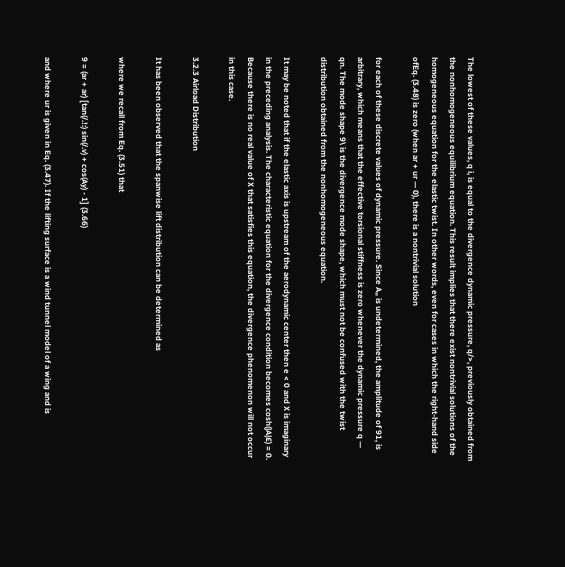The lowest of these values, q i, is equal to the divergence dynamic pressure, q/>, previously obtained from the nonhomogeneous equilibrium equation. This result implies that there exist nontrivial solutions of the homogeneous equation for the elastic twist. In other words, even for cases in which the right-hand side ofEq. (3.48) is zero (when ar + ur — 0), there is a nontrivial solution

for each of these discrete values of dynamic pressure. Since A„ is undetermined, the amplitude of 91, is arbitrary, which means that the effective torsional stiffness is zero whenever the dynamic pressure q — qn. The mode shape 9\ is the divergence mode shape, which must not be confused with the twist distribution obtained from the nonhomogeneous equation.

It may be noted that if the elastic axis is upstream of the aerodynamic center then e < 0 and X is imaginary in the preceding analysis. The characteristic equation for the divergence condition becomes cosh(|A|£) = 0. Because there is no real value of X that satisfies this equation, the divergence phenomenon will not occur in this case.

3.2.3 Airload Distribution

It has been observed that the spanwise lift distribution can be determined as

where we recall from Eq. (3.51) that

9 = (ar + ar) [tan(/.!:) sin(/.v) + cos(Ay) - 1] (3.66)

and where ur is given in Eq. (3.47). If the lifting surface is a wind tunnel model of a wing and is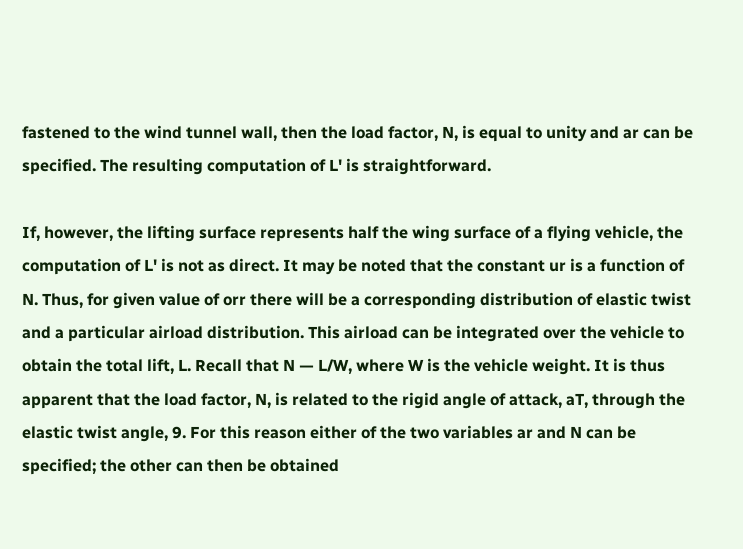fastened to the wind tunnel wall, then the load factor, N, is equal to unity and ar can be specified. The resulting computation of L' is straightforward.

If, however, the lifting surface represents half the wing surface of a flying vehicle, the computation of L' is not as direct. It may be noted that the constant ur is a function of N. Thus, for given value of orr there will be a corresponding distribution of elastic twist and a particular airload distribution. This airload can be integrated over the vehicle to obtain the total lift, L. Recall that N — L/W, where W is the vehicle weight. It is thus apparent that the load factor, N, is related to the rigid angle of attack, aT, through the elastic twist angle, 9. For this reason either of the two variables ar and N can be specified; the other can then be obtained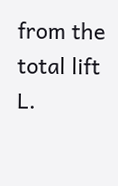from the total lift L.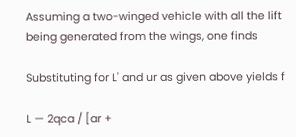Assuming a two-winged vehicle with all the lift being generated from the wings, one finds

Substituting for L' and ur as given above yields f

L — 2qca / [ar +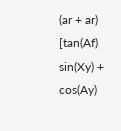(ar + ar) [tan(Af) sin(Xy) + cos(Ay)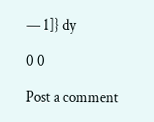— 1]} dy

0 0

Post a comment